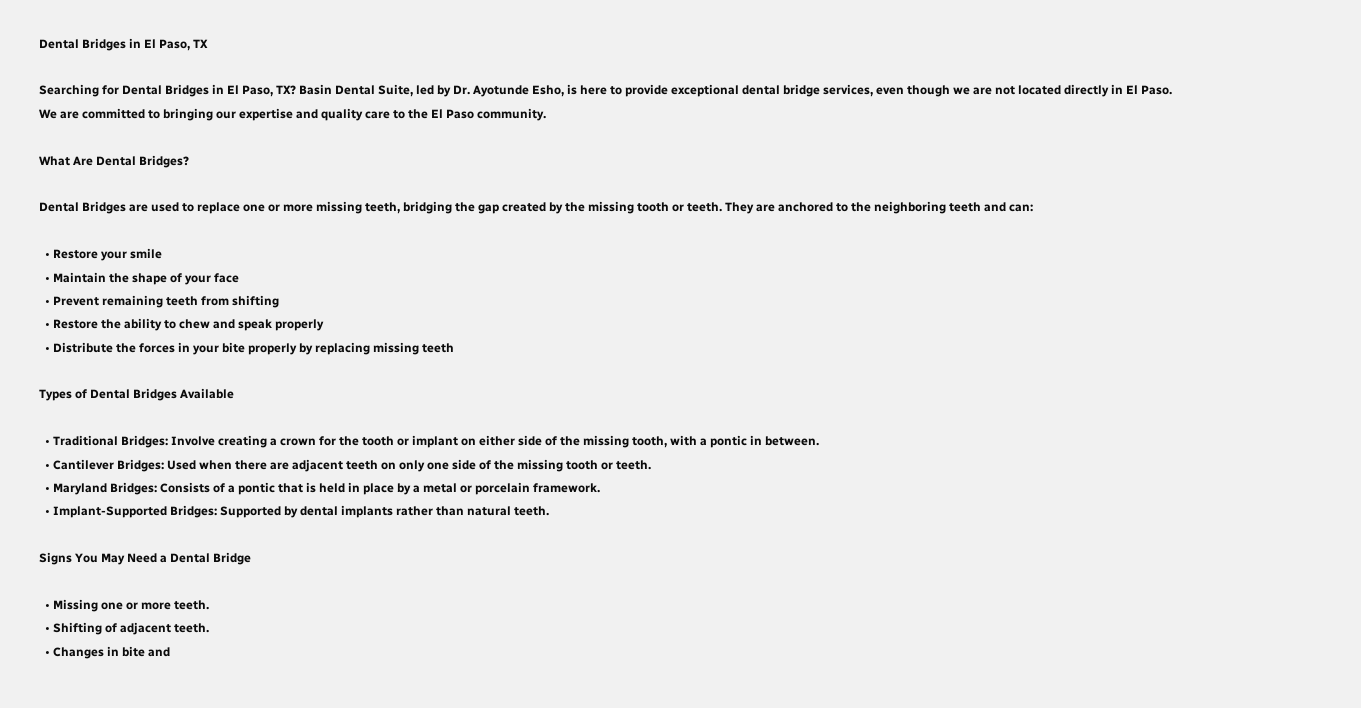Dental Bridges in El Paso, TX

Searching for Dental Bridges in El Paso, TX? Basin Dental Suite, led by Dr. Ayotunde Esho, is here to provide exceptional dental bridge services, even though we are not located directly in El Paso. We are committed to bringing our expertise and quality care to the El Paso community.

What Are Dental Bridges?

Dental Bridges are used to replace one or more missing teeth, bridging the gap created by the missing tooth or teeth. They are anchored to the neighboring teeth and can:

  • Restore your smile
  • Maintain the shape of your face
  • Prevent remaining teeth from shifting
  • Restore the ability to chew and speak properly
  • Distribute the forces in your bite properly by replacing missing teeth

Types of Dental Bridges Available

  • Traditional Bridges: Involve creating a crown for the tooth or implant on either side of the missing tooth, with a pontic in between.
  • Cantilever Bridges: Used when there are adjacent teeth on only one side of the missing tooth or teeth.
  • Maryland Bridges: Consists of a pontic that is held in place by a metal or porcelain framework.
  • Implant-Supported Bridges: Supported by dental implants rather than natural teeth.

Signs You May Need a Dental Bridge

  • Missing one or more teeth.
  • Shifting of adjacent teeth.
  • Changes in bite and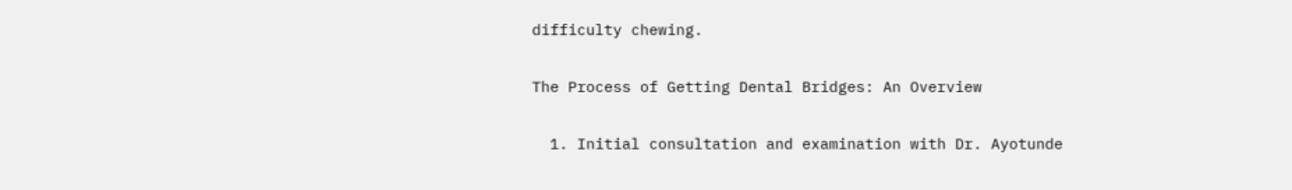difficulty chewing.

The Process of Getting Dental Bridges: An Overview

  1. Initial consultation and examination with Dr. Ayotunde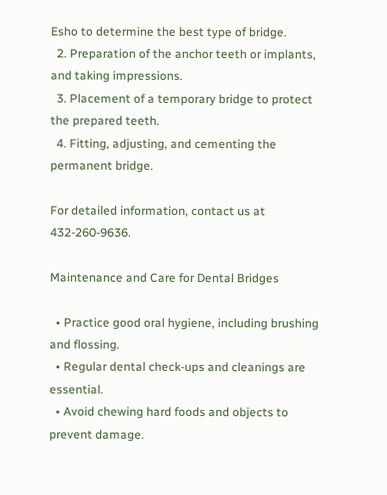Esho to determine the best type of bridge.
  2. Preparation of the anchor teeth or implants, and taking impressions.
  3. Placement of a temporary bridge to protect the prepared teeth.
  4. Fitting, adjusting, and cementing the permanent bridge.

For detailed information, contact us at 432-260-9636.

Maintenance and Care for Dental Bridges

  • Practice good oral hygiene, including brushing and flossing.
  • Regular dental check-ups and cleanings are essential.
  • Avoid chewing hard foods and objects to prevent damage.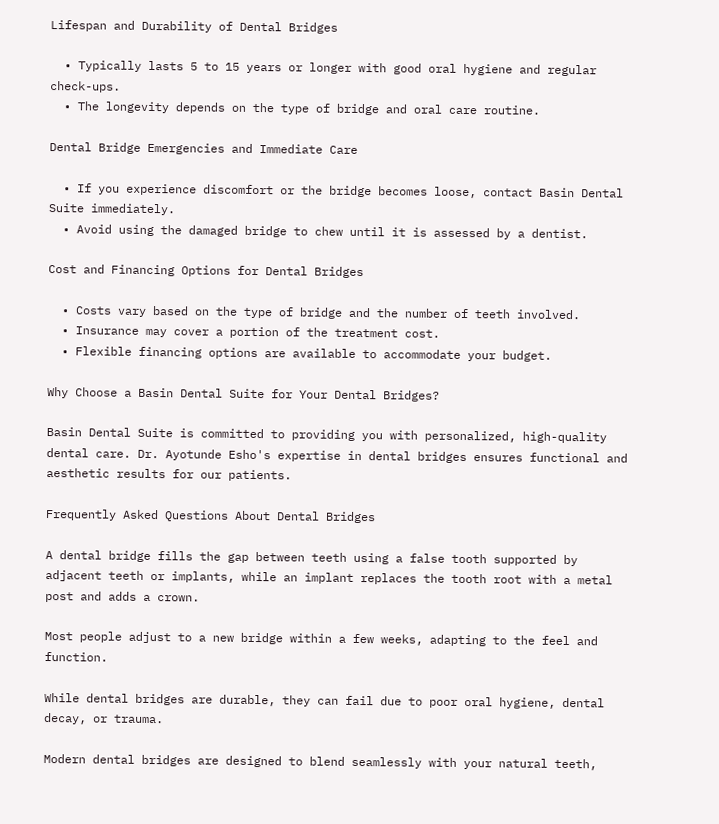Lifespan and Durability of Dental Bridges

  • Typically lasts 5 to 15 years or longer with good oral hygiene and regular check-ups.
  • The longevity depends on the type of bridge and oral care routine.

Dental Bridge Emergencies and Immediate Care

  • If you experience discomfort or the bridge becomes loose, contact Basin Dental Suite immediately.
  • Avoid using the damaged bridge to chew until it is assessed by a dentist.

Cost and Financing Options for Dental Bridges

  • Costs vary based on the type of bridge and the number of teeth involved.
  • Insurance may cover a portion of the treatment cost.
  • Flexible financing options are available to accommodate your budget.

Why Choose a Basin Dental Suite for Your Dental Bridges?

Basin Dental Suite is committed to providing you with personalized, high-quality dental care. Dr. Ayotunde Esho's expertise in dental bridges ensures functional and aesthetic results for our patients.

Frequently Asked Questions About Dental Bridges

A dental bridge fills the gap between teeth using a false tooth supported by adjacent teeth or implants, while an implant replaces the tooth root with a metal post and adds a crown.

Most people adjust to a new bridge within a few weeks, adapting to the feel and function.

While dental bridges are durable, they can fail due to poor oral hygiene, dental decay, or trauma.

Modern dental bridges are designed to blend seamlessly with your natural teeth,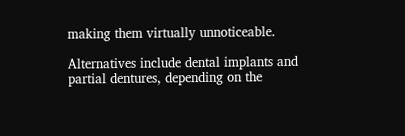making them virtually unnoticeable.

Alternatives include dental implants and partial dentures, depending on the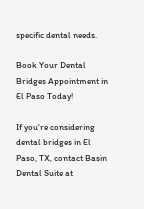specific dental needs.

Book Your Dental Bridges Appointment in El Paso Today!

If you're considering dental bridges in El Paso, TX, contact Basin Dental Suite at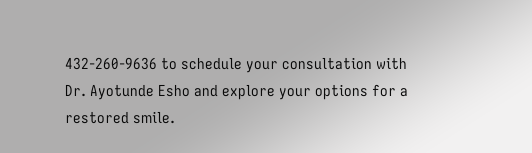432-260-9636 to schedule your consultation with Dr. Ayotunde Esho and explore your options for a restored smile.